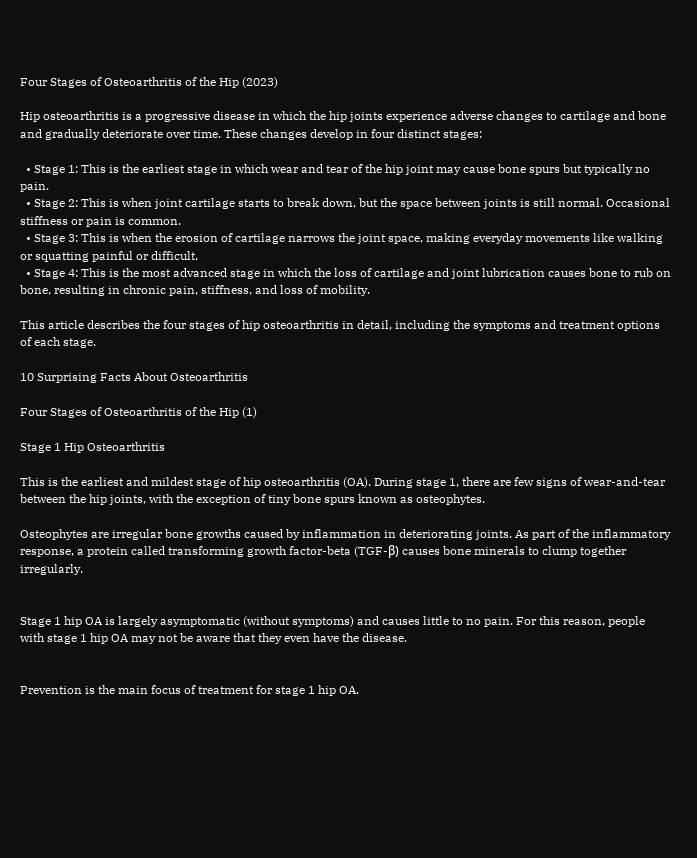Four Stages of Osteoarthritis of the Hip (2023)

Hip osteoarthritis is a progressive disease in which the hip joints experience adverse changes to cartilage and bone and gradually deteriorate over time. These changes develop in four distinct stages:

  • Stage 1: This is the earliest stage in which wear and tear of the hip joint may cause bone spurs but typically no pain.
  • Stage 2: This is when joint cartilage starts to break down, but the space between joints is still normal. Occasional stiffness or pain is common.
  • Stage 3: This is when the erosion of cartilage narrows the joint space, making everyday movements like walking or squatting painful or difficult.
  • Stage 4: This is the most advanced stage in which the loss of cartilage and joint lubrication causes bone to rub on bone, resulting in chronic pain, stiffness, and loss of mobility.

This article describes the four stages of hip osteoarthritis in detail, including the symptoms and treatment options of each stage.

10 Surprising Facts About Osteoarthritis

Four Stages of Osteoarthritis of the Hip (1)

Stage 1 Hip Osteoarthritis

This is the earliest and mildest stage of hip osteoarthritis (OA). During stage 1, there are few signs of wear-and-tear between the hip joints, with the exception of tiny bone spurs known as osteophytes.

Osteophytes are irregular bone growths caused by inflammation in deteriorating joints. As part of the inflammatory response, a protein called transforming growth factor-beta (TGF-β) causes bone minerals to clump together irregularly.


Stage 1 hip OA is largely asymptomatic (without symptoms) and causes little to no pain. For this reason, people with stage 1 hip OA may not be aware that they even have the disease.


Prevention is the main focus of treatment for stage 1 hip OA.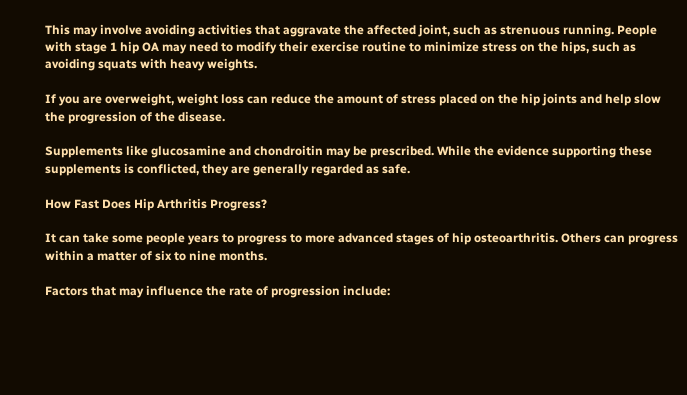This may involve avoiding activities that aggravate the affected joint, such as strenuous running. People with stage 1 hip OA may need to modify their exercise routine to minimize stress on the hips, such as avoiding squats with heavy weights.

If you are overweight, weight loss can reduce the amount of stress placed on the hip joints and help slow the progression of the disease.

Supplements like glucosamine and chondroitin may be prescribed. While the evidence supporting these supplements is conflicted, they are generally regarded as safe.

How Fast Does Hip Arthritis Progress?

It can take some people years to progress to more advanced stages of hip osteoarthritis. Others can progress within a matter of six to nine months.

Factors that may influence the rate of progression include: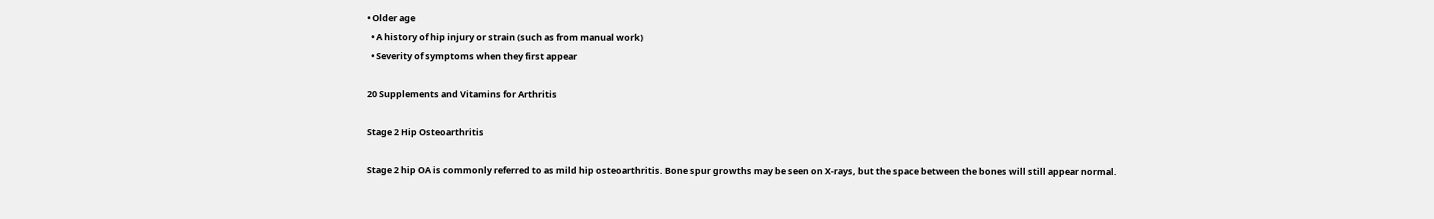• Older age
  • A history of hip injury or strain (such as from manual work)
  • Severity of symptoms when they first appear

20 Supplements and Vitamins for Arthritis

Stage 2 Hip Osteoarthritis

Stage 2 hip OA is commonly referred to as mild hip osteoarthritis. Bone spur growths may be seen on X-rays, but the space between the bones will still appear normal.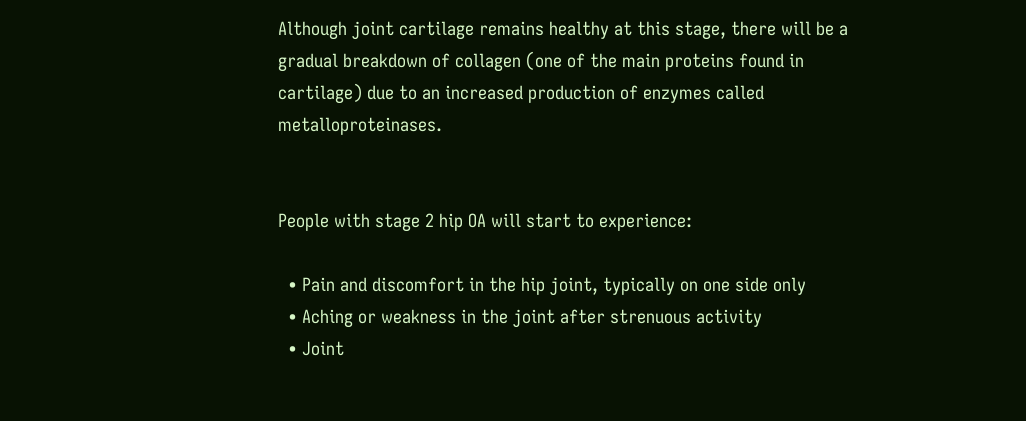Although joint cartilage remains healthy at this stage, there will be a gradual breakdown of collagen (one of the main proteins found in cartilage) due to an increased production of enzymes called metalloproteinases.


People with stage 2 hip OA will start to experience:

  • Pain and discomfort in the hip joint, typically on one side only
  • Aching or weakness in the joint after strenuous activity
  • Joint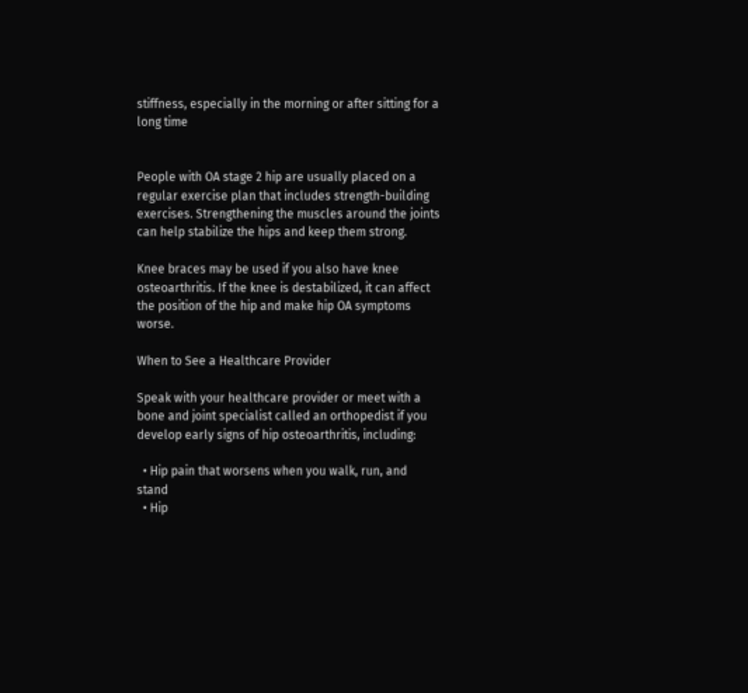stiffness, especially in the morning or after sitting for a long time


People with OA stage 2 hip are usually placed on a regular exercise plan that includes strength-building exercises. Strengthening the muscles around the joints can help stabilize the hips and keep them strong.

Knee braces may be used if you also have knee osteoarthritis. If the knee is destabilized, it can affect the position of the hip and make hip OA symptoms worse.

When to See a Healthcare Provider

Speak with your healthcare provider or meet with a bone and joint specialist called an orthopedist if you develop early signs of hip osteoarthritis, including:

  • Hip pain that worsens when you walk, run, and stand
  • Hip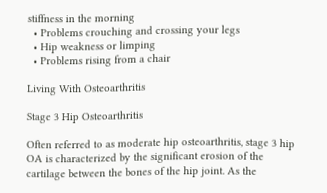stiffness in the morning
  • Problems crouching and crossing your legs
  • Hip weakness or limping
  • Problems rising from a chair

Living With Osteoarthritis

Stage 3 Hip Osteoarthritis

Often referred to as moderate hip osteoarthritis, stage 3 hip OA is characterized by the significant erosion of the cartilage between the bones of the hip joint. As the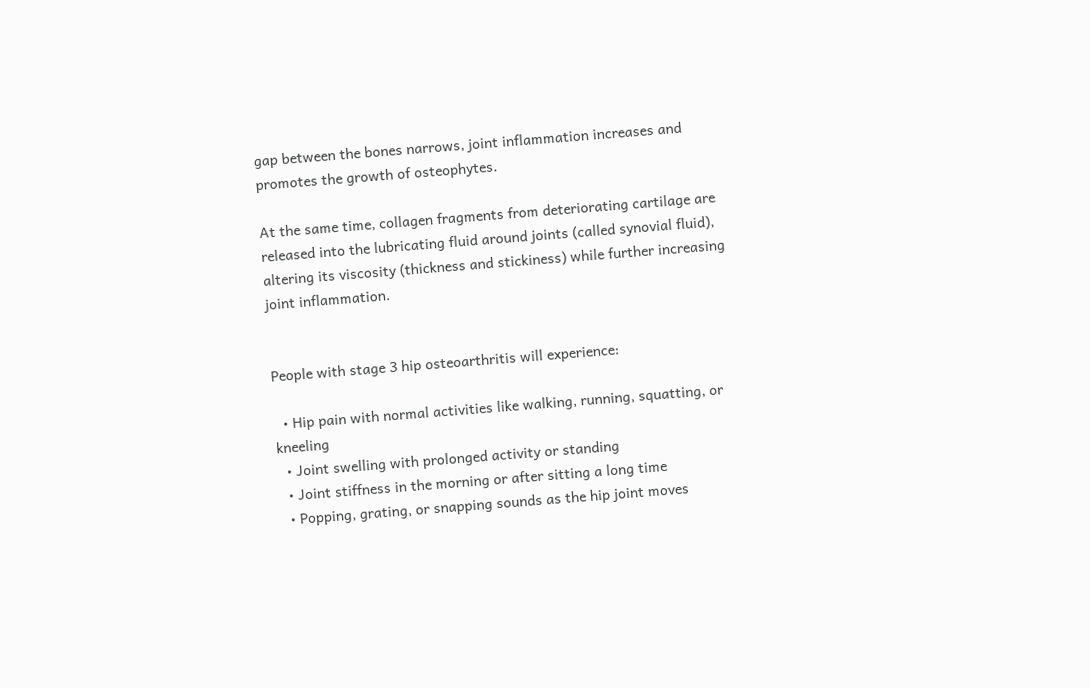gap between the bones narrows, joint inflammation increases and promotes the growth of osteophytes.

At the same time, collagen fragments from deteriorating cartilage are released into the lubricating fluid around joints (called synovial fluid), altering its viscosity (thickness and stickiness) while further increasing joint inflammation.


People with stage 3 hip osteoarthritis will experience:

  • Hip pain with normal activities like walking, running, squatting, or kneeling
  • Joint swelling with prolonged activity or standing
  • Joint stiffness in the morning or after sitting a long time
  • Popping, grating, or snapping sounds as the hip joint moves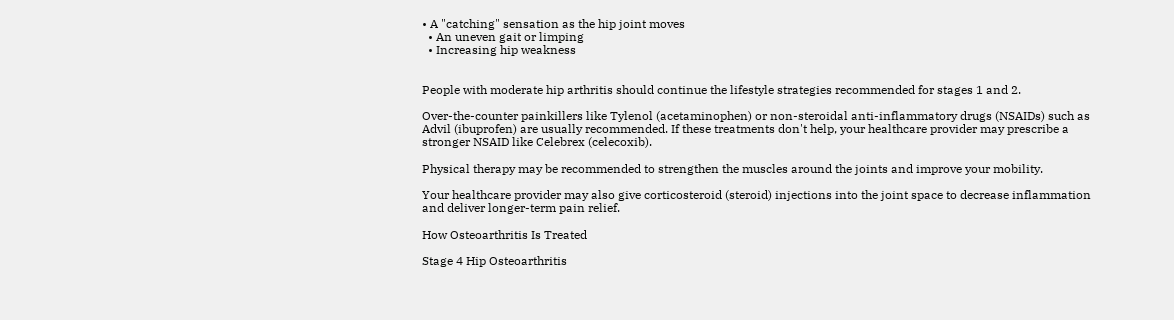• A "catching" sensation as the hip joint moves
  • An uneven gait or limping
  • Increasing hip weakness


People with moderate hip arthritis should continue the lifestyle strategies recommended for stages 1 and 2.

Over-the-counter painkillers like Tylenol (acetaminophen) or non-steroidal anti-inflammatory drugs (NSAIDs) such as Advil (ibuprofen) are usually recommended. If these treatments don't help, your healthcare provider may prescribe a stronger NSAID like Celebrex (celecoxib).

Physical therapy may be recommended to strengthen the muscles around the joints and improve your mobility.

Your healthcare provider may also give corticosteroid (steroid) injections into the joint space to decrease inflammation and deliver longer-term pain relief.

How Osteoarthritis Is Treated

Stage 4 Hip Osteoarthritis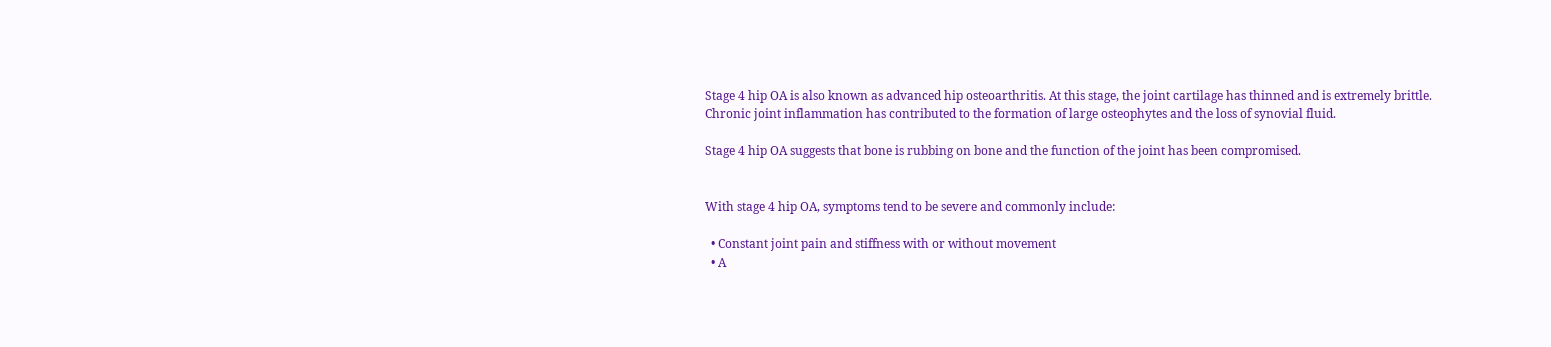Stage 4 hip OA is also known as advanced hip osteoarthritis. At this stage, the joint cartilage has thinned and is extremely brittle. Chronic joint inflammation has contributed to the formation of large osteophytes and the loss of synovial fluid.

Stage 4 hip OA suggests that bone is rubbing on bone and the function of the joint has been compromised.


With stage 4 hip OA, symptoms tend to be severe and commonly include:

  • Constant joint pain and stiffness with or without movement
  • A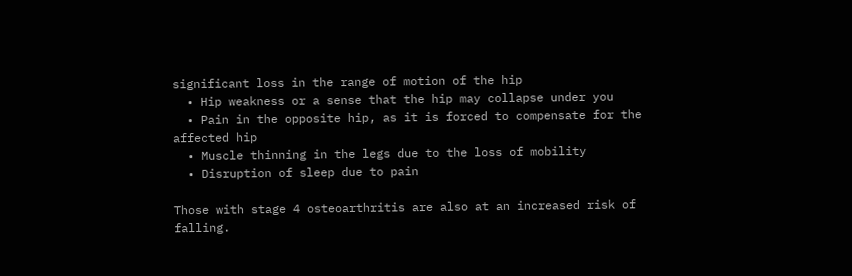significant loss in the range of motion of the hip
  • Hip weakness or a sense that the hip may collapse under you
  • Pain in the opposite hip, as it is forced to compensate for the affected hip
  • Muscle thinning in the legs due to the loss of mobility
  • Disruption of sleep due to pain

Those with stage 4 osteoarthritis are also at an increased risk of falling.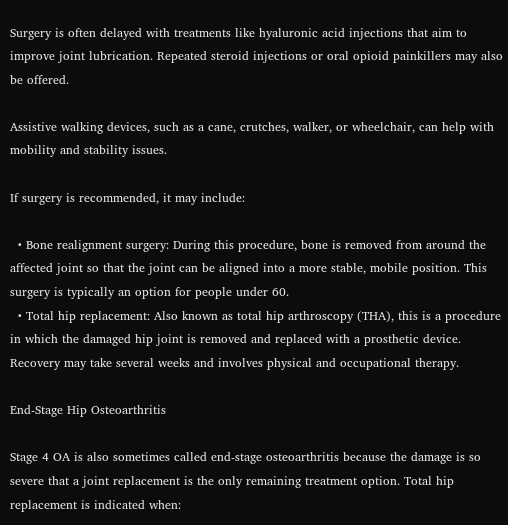Surgery is often delayed with treatments like hyaluronic acid injections that aim to improve joint lubrication. Repeated steroid injections or oral opioid painkillers may also be offered.

Assistive walking devices, such as a cane, crutches, walker, or wheelchair, can help with mobility and stability issues.

If surgery is recommended, it may include:

  • Bone realignment surgery: During this procedure, bone is removed from around the affected joint so that the joint can be aligned into a more stable, mobile position. This surgery is typically an option for people under 60.
  • Total hip replacement: Also known as total hip arthroscopy (THA), this is a procedure in which the damaged hip joint is removed and replaced with a prosthetic device. Recovery may take several weeks and involves physical and occupational therapy.

End-Stage Hip Osteoarthritis

Stage 4 OA is also sometimes called end-stage osteoarthritis because the damage is so severe that a joint replacement is the only remaining treatment option. Total hip replacement is indicated when: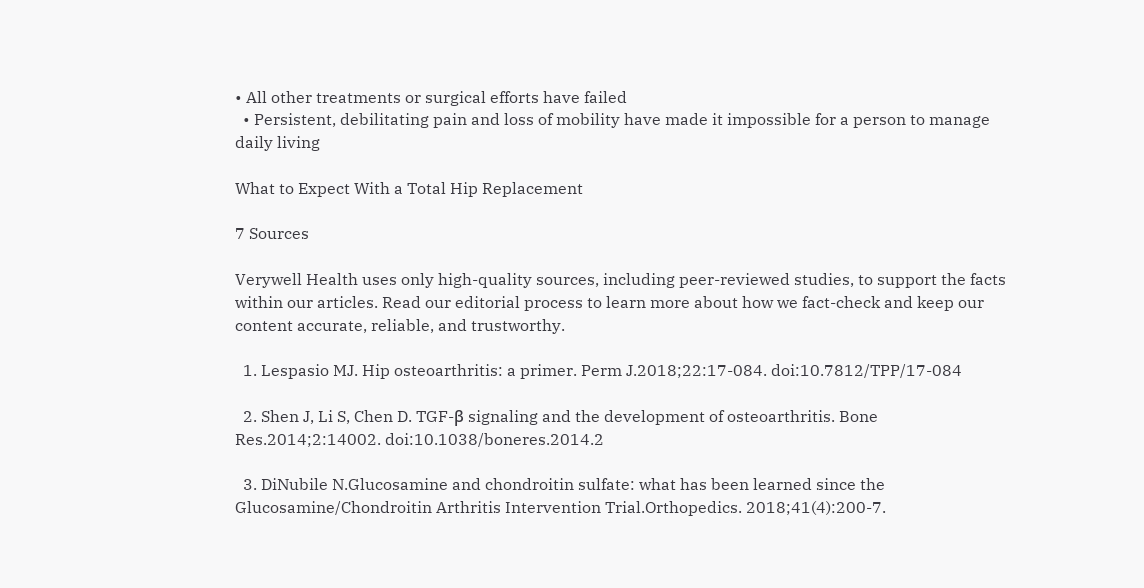• All other treatments or surgical efforts have failed
  • Persistent, debilitating pain and loss of mobility have made it impossible for a person to manage daily living

What to Expect With a Total Hip Replacement

7 Sources

Verywell Health uses only high-quality sources, including peer-reviewed studies, to support the facts within our articles. Read our editorial process to learn more about how we fact-check and keep our content accurate, reliable, and trustworthy.

  1. Lespasio MJ. Hip osteoarthritis: a primer. Perm J.2018;22:17-084. doi:10.7812/TPP/17-084

  2. Shen J, Li S, Chen D. TGF-β signaling and the development of osteoarthritis. Bone Res.2014;2:14002. doi:10.1038/boneres.2014.2

  3. DiNubile N.Glucosamine and chondroitin sulfate: what has been learned since the Glucosamine/Chondroitin Arthritis Intervention Trial.Orthopedics. 2018;41(4):200-7.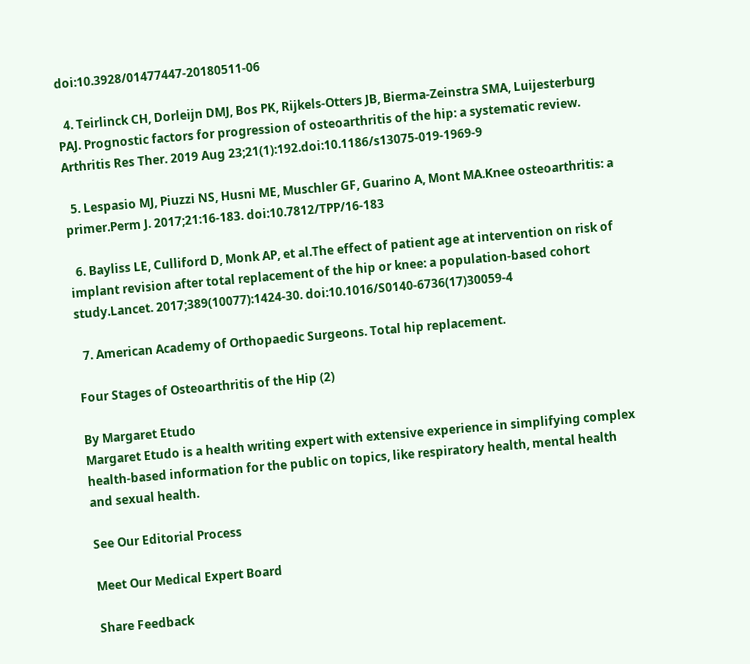doi:10.3928/01477447-20180511-06

  4. Teirlinck CH, Dorleijn DMJ, Bos PK, Rijkels-Otters JB, Bierma-Zeinstra SMA, Luijesterburg PAJ. Prognostic factors for progression of osteoarthritis of the hip: a systematic review. Arthritis Res Ther. 2019 Aug 23;21(1):192.doi:10.1186/s13075-019-1969-9

  5. Lespasio MJ, Piuzzi NS, Husni ME, Muschler GF, Guarino A, Mont MA.Knee osteoarthritis: a primer.Perm J. 2017;21:16-183. doi:10.7812/TPP/16-183

  6. Bayliss LE, Culliford D, Monk AP, et al.The effect of patient age at intervention on risk of implant revision after total replacement of the hip or knee: a population-based cohort study.Lancet. 2017;389(10077):1424-30. doi:10.1016/S0140-6736(17)30059-4

  7. American Academy of Orthopaedic Surgeons. Total hip replacement.

Four Stages of Osteoarthritis of the Hip (2)

By Margaret Etudo
Margaret Etudo is a health writing expert with extensive experience in simplifying complex health-based information for the public on topics, like respiratory health, mental health and sexual health.

See Our Editorial Process

Meet Our Medical Expert Board

Share Feedback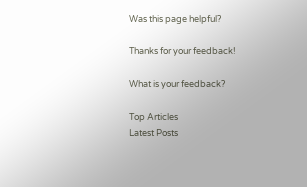Was this page helpful?

Thanks for your feedback!

What is your feedback?

Top Articles
Latest Posts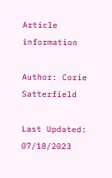Article information

Author: Corie Satterfield

Last Updated: 07/18/2023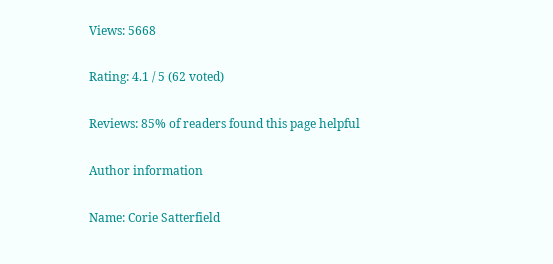Views: 5668

Rating: 4.1 / 5 (62 voted)

Reviews: 85% of readers found this page helpful

Author information

Name: Corie Satterfield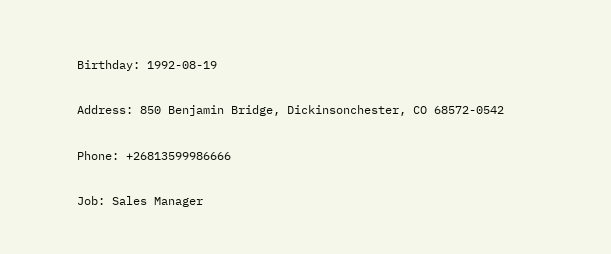Birthday: 1992-08-19

Address: 850 Benjamin Bridge, Dickinsonchester, CO 68572-0542

Phone: +26813599986666

Job: Sales Manager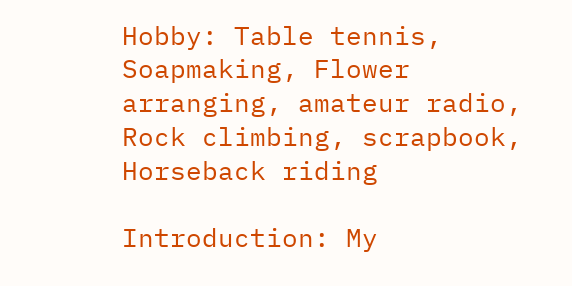Hobby: Table tennis, Soapmaking, Flower arranging, amateur radio, Rock climbing, scrapbook, Horseback riding

Introduction: My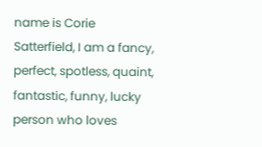name is Corie Satterfield, I am a fancy, perfect, spotless, quaint, fantastic, funny, lucky person who loves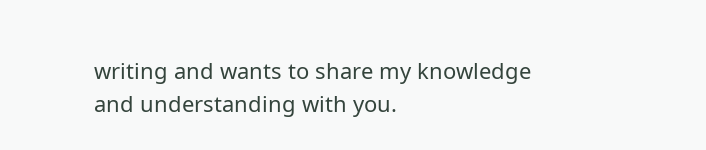writing and wants to share my knowledge and understanding with you.